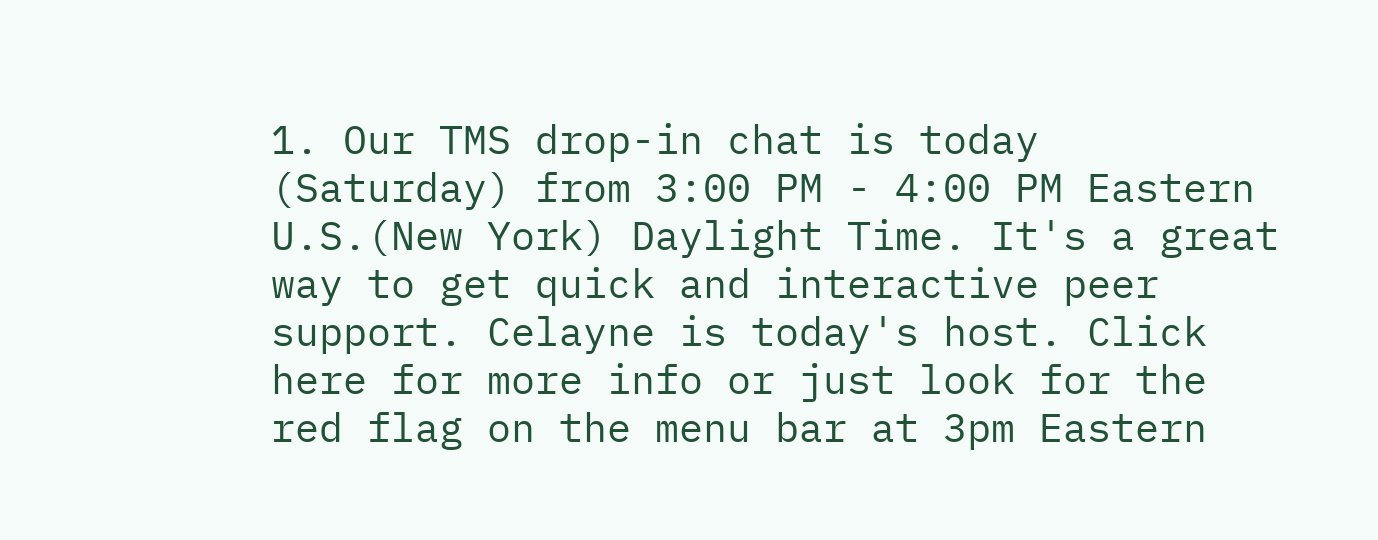1. Our TMS drop-in chat is today (Saturday) from 3:00 PM - 4:00 PM Eastern U.S.(New York) Daylight Time. It's a great way to get quick and interactive peer support. Celayne is today's host. Click here for more info or just look for the red flag on the menu bar at 3pm Eastern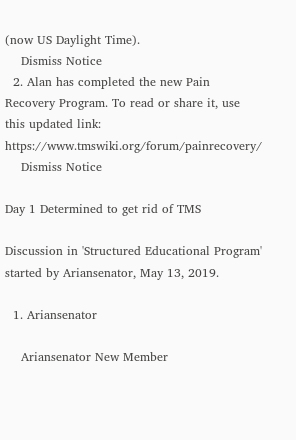(now US Daylight Time).
    Dismiss Notice
  2. Alan has completed the new Pain Recovery Program. To read or share it, use this updated link: https://www.tmswiki.org/forum/painrecovery/
    Dismiss Notice

Day 1 Determined to get rid of TMS

Discussion in 'Structured Educational Program' started by Ariansenator, May 13, 2019.

  1. Ariansenator

    Ariansenator New Member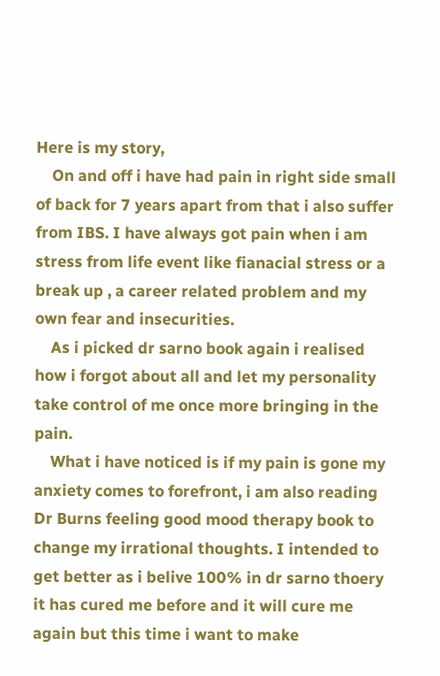Here is my story,
    On and off i have had pain in right side small of back for 7 years apart from that i also suffer from IBS. I have always got pain when i am stress from life event like fianacial stress or a break up , a career related problem and my own fear and insecurities.
    As i picked dr sarno book again i realised how i forgot about all and let my personality take control of me once more bringing in the pain.
    What i have noticed is if my pain is gone my anxiety comes to forefront, i am also reading Dr Burns feeling good mood therapy book to change my irrational thoughts. I intended to get better as i belive 100% in dr sarno thoery it has cured me before and it will cure me again but this time i want to make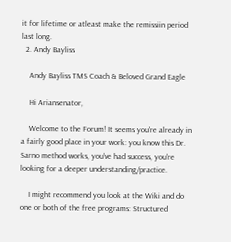it for lifetime or atleast make the remissiin period last long.
  2. Andy Bayliss

    Andy Bayliss TMS Coach & Beloved Grand Eagle

    Hi Ariansenator,

    Welcome to the Forum! It seems you're already in a fairly good place in your work: you know this Dr. Sarno method works, you've had success, you're looking for a deeper understanding/practice.

    I might recommend you look at the Wiki and do one or both of the free programs: Structured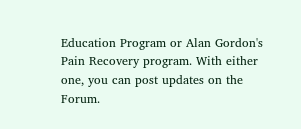Education Program or Alan Gordon's Pain Recovery program. With either one, you can post updates on the Forum.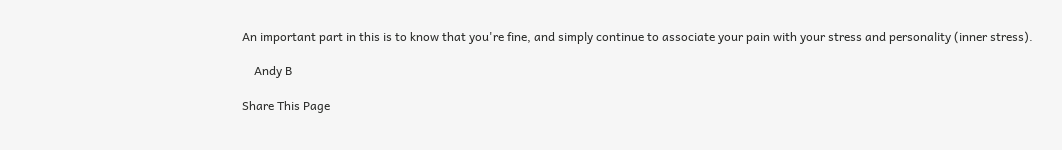An important part in this is to know that you're fine, and simply continue to associate your pain with your stress and personality (inner stress).

    Andy B

Share This Page